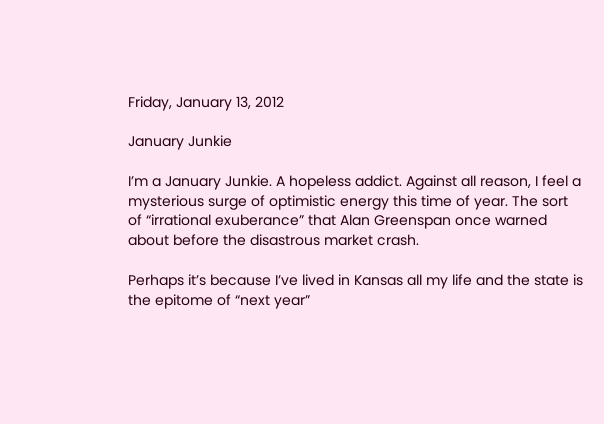Friday, January 13, 2012

January Junkie

I’m a January Junkie. A hopeless addict. Against all reason, I feel a mysterious surge of optimistic energy this time of year. The sort of “irrational exuberance” that Alan Greenspan once warned about before the disastrous market crash.

Perhaps it’s because I’ve lived in Kansas all my life and the state is the epitome of “next year”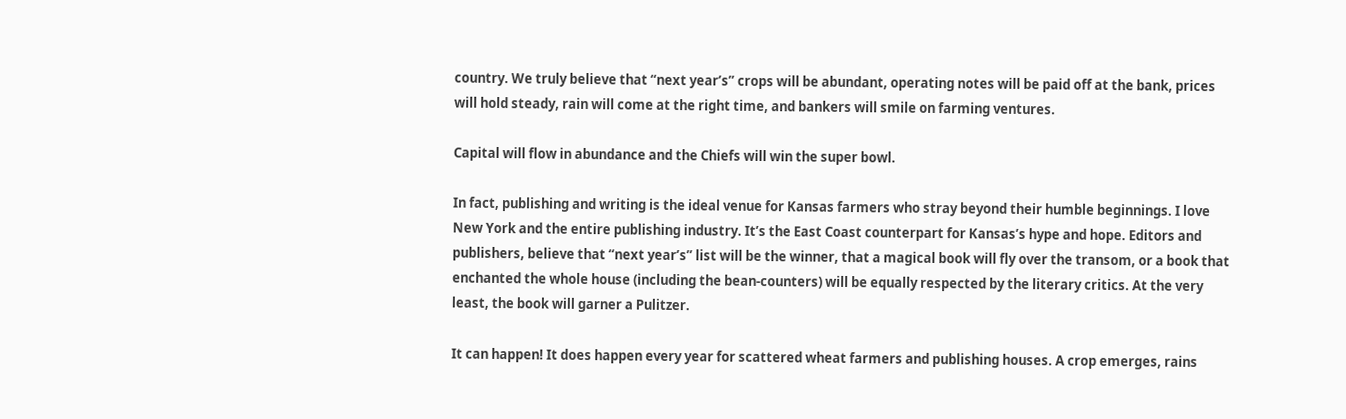country. We truly believe that “next year’s” crops will be abundant, operating notes will be paid off at the bank, prices will hold steady, rain will come at the right time, and bankers will smile on farming ventures.

Capital will flow in abundance and the Chiefs will win the super bowl.

In fact, publishing and writing is the ideal venue for Kansas farmers who stray beyond their humble beginnings. I love New York and the entire publishing industry. It’s the East Coast counterpart for Kansas’s hype and hope. Editors and publishers, believe that “next year’s” list will be the winner, that a magical book will fly over the transom, or a book that enchanted the whole house (including the bean-counters) will be equally respected by the literary critics. At the very least, the book will garner a Pulitzer.

It can happen! It does happen every year for scattered wheat farmers and publishing houses. A crop emerges, rains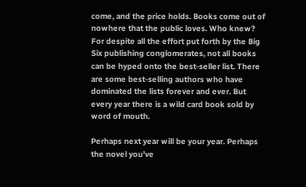come, and the price holds. Books come out of nowhere that the public loves. Who knew? For despite all the effort put forth by the Big Six publishing conglomerates, not all books can be hyped onto the best-seller list. There are some best-selling authors who have dominated the lists forever and ever. But every year there is a wild card book sold by word of mouth.

Perhaps next year will be your year. Perhaps the novel you’ve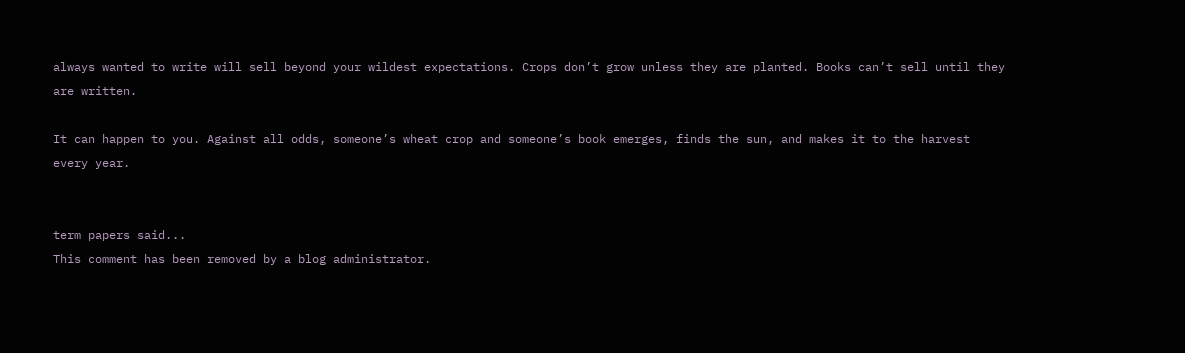always wanted to write will sell beyond your wildest expectations. Crops don’t grow unless they are planted. Books can’t sell until they are written.

It can happen to you. Against all odds, someone’s wheat crop and someone’s book emerges, finds the sun, and makes it to the harvest every year.


term papers said...
This comment has been removed by a blog administrator.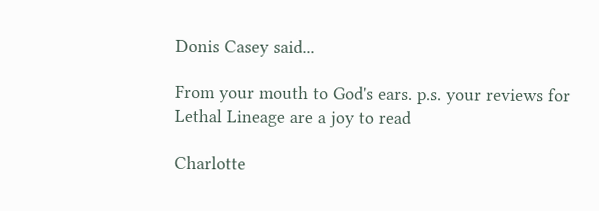Donis Casey said...

From your mouth to God's ears. p.s. your reviews for Lethal Lineage are a joy to read

Charlotte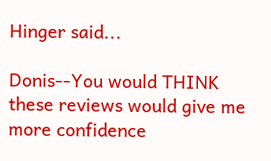Hinger said...

Donis--You would THINK these reviews would give me more confidence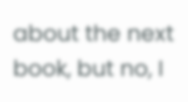about the next book, but no, I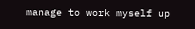manage to work myself up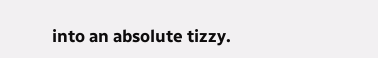into an absolute tizzy.